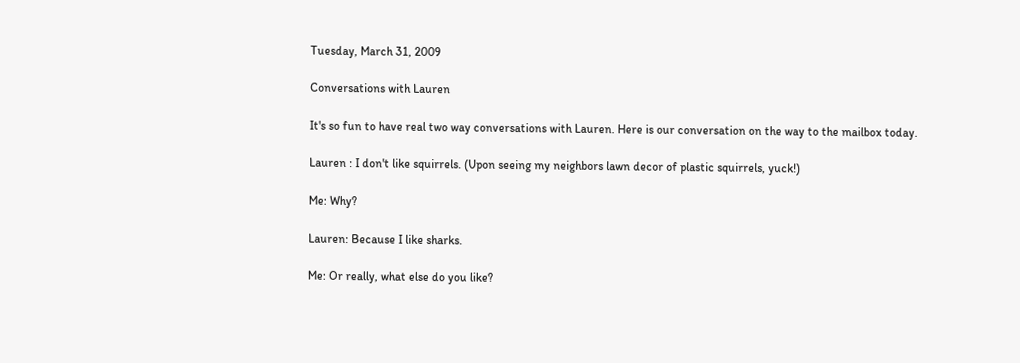Tuesday, March 31, 2009

Conversations with Lauren

It's so fun to have real two way conversations with Lauren. Here is our conversation on the way to the mailbox today.

Lauren : I don't like squirrels. (Upon seeing my neighbors lawn decor of plastic squirrels, yuck!)

Me: Why?

Lauren: Because I like sharks.

Me: Or really, what else do you like?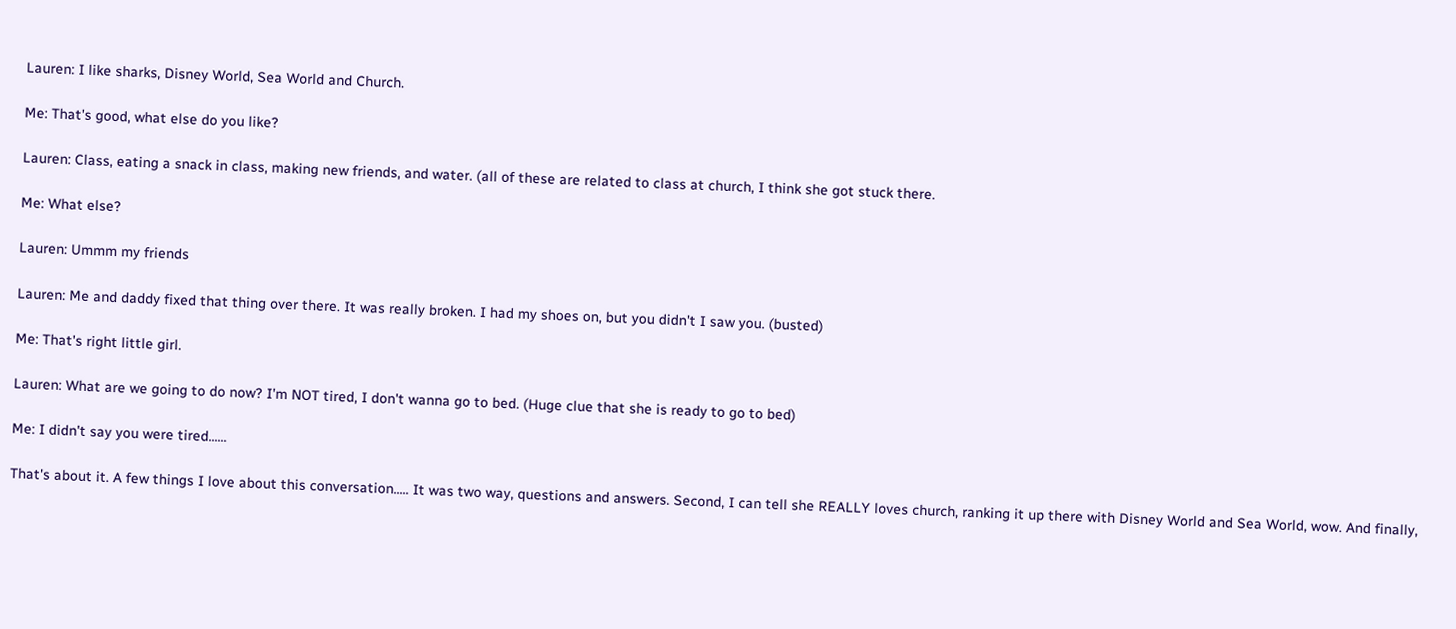Lauren: I like sharks, Disney World, Sea World and Church.

Me: That's good, what else do you like?

Lauren: Class, eating a snack in class, making new friends, and water. (all of these are related to class at church, I think she got stuck there.

Me: What else?

Lauren: Ummm my friends

Lauren: Me and daddy fixed that thing over there. It was really broken. I had my shoes on, but you didn't I saw you. (busted)

Me: That's right little girl.

Lauren: What are we going to do now? I'm NOT tired, I don't wanna go to bed. (Huge clue that she is ready to go to bed)

Me: I didn't say you were tired......

That's about it. A few things I love about this conversation..... It was two way, questions and answers. Second, I can tell she REALLY loves church, ranking it up there with Disney World and Sea World, wow. And finally,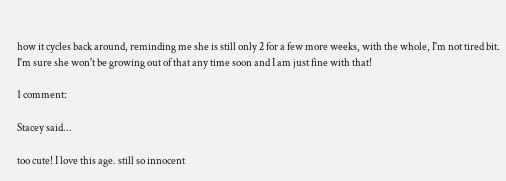how it cycles back around, reminding me she is still only 2 for a few more weeks, with the whole, I'm not tired bit. I'm sure she won't be growing out of that any time soon and I am just fine with that!

1 comment:

Stacey said...

too cute! I love this age. still so innocent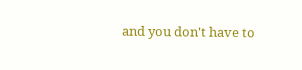and you don't have to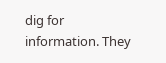dig for information. They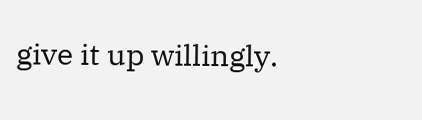give it up willingly.